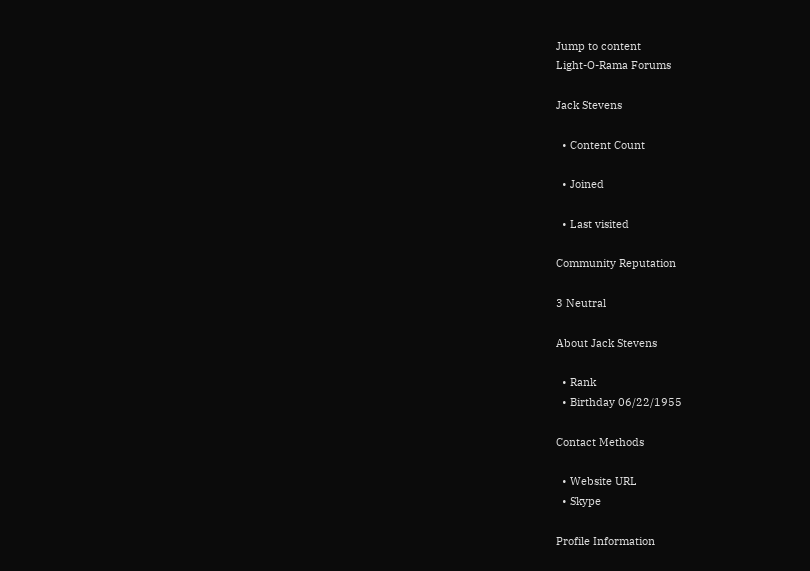Jump to content
Light-O-Rama Forums

Jack Stevens

  • Content Count

  • Joined

  • Last visited

Community Reputation

3 Neutral

About Jack Stevens

  • Rank
  • Birthday 06/22/1955

Contact Methods

  • Website URL
  • Skype

Profile Information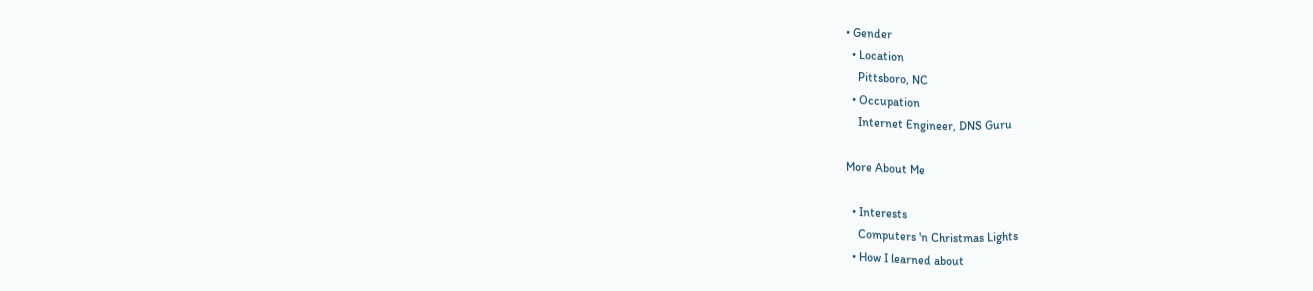• Gender
  • Location
    Pittsboro, NC
  • Occupation
    Internet Engineer, DNS Guru

More About Me

  • Interests
    Computers 'n Christmas Lights
  • How I learned about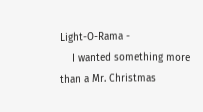Light-O-Rama -
    I wanted something more than a Mr. Christmas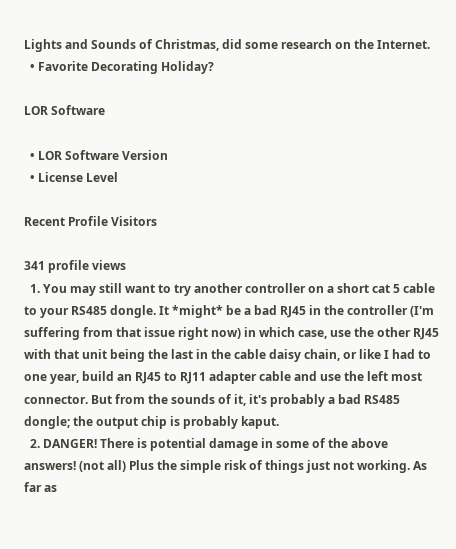Lights and Sounds of Christmas, did some research on the Internet.
  • Favorite Decorating Holiday?

LOR Software

  • LOR Software Version
  • License Level

Recent Profile Visitors

341 profile views
  1. You may still want to try another controller on a short cat 5 cable to your RS485 dongle. It *might* be a bad RJ45 in the controller (I'm suffering from that issue right now) in which case, use the other RJ45 with that unit being the last in the cable daisy chain, or like I had to one year, build an RJ45 to RJ11 adapter cable and use the left most connector. But from the sounds of it, it's probably a bad RS485 dongle; the output chip is probably kaput.
  2. DANGER! There is potential damage in some of the above answers! (not all) Plus the simple risk of things just not working. As far as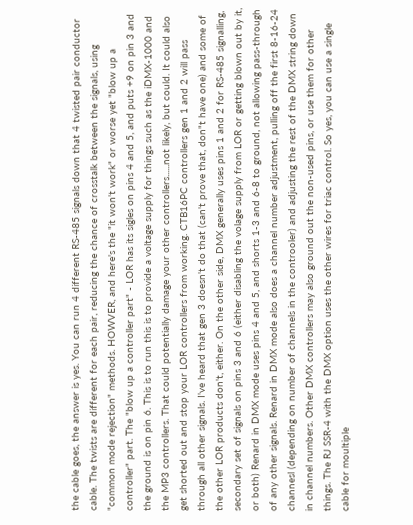the cable goes, the answer is yes. You can run 4 different RS-485 signals down that 4 twisted pair conductor cable. The twists are different for each pair, reducing the chance of crosstalk between the signals, using "common mode rejection" methods. HOWVER, and here's the "it won't work" or worse yet "blow up a controller" part. The "blow up a controller part" - LOR has its sigles on pins 4 and 5, and puts +9 on pin 3 and the ground is on pin 6. This is to run this is to provide a voltage supply for things such as the iDMX-1000 and the MP3 controllers. That could potentially damage your other controllers......not likely, but could. It could also get shorted out and stop your LOR controllers from working. CTB16PC controllers gen 1 and 2 will pass through all other signals. I've heard that gen 3 doesn't do that (can't prove that, don"t have one) and some of the other LOR products don't, either. On the other side, DMX generally uses pins 1 and 2 for RS-485 signalling, secondary set of signals on pins 3 and 6 (either disabling the volage supply from LOR or getting blown out by it, or both) Renard in DMX mode uses pins 4 and 5, and shorts 1-3 and 6-8 to ground, not allowing pass-through of any other signals. Renard in DMX mode also does a channel number adjustment, pulling off the first 8-16-24 channesl (depending on number of channels in the controoler) and adjusting the rest of the DMX string down in channel numbers. Other DMX controllers may also ground out the non-used pins, or use them for other things. The RJ SSR-4 with the DMX option uses the other wires for triac control. So yes, you can use a single cable for moultiple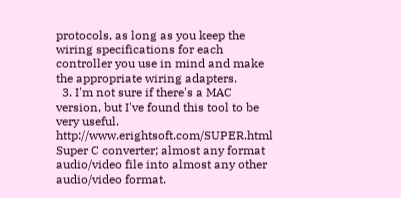protocols, as long as you keep the wiring specifications for each controller you use in mind and make the appropriate wiring adapters.
  3. I'm not sure if there's a MAC version, but I've found this tool to be very useful. http://www.erightsoft.com/SUPER.html Super C converter; almost any format audio/video file into almost any other audio/video format.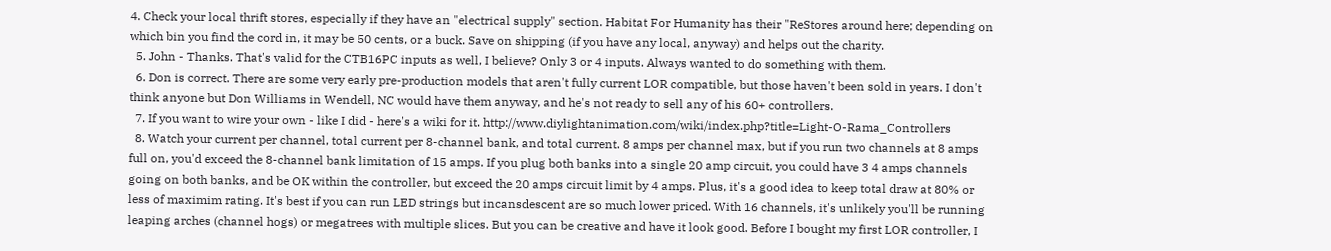4. Check your local thrift stores, especially if they have an "electrical supply" section. Habitat For Humanity has their "ReStores around here; depending on which bin you find the cord in, it may be 50 cents, or a buck. Save on shipping (if you have any local, anyway) and helps out the charity.
  5. John - Thanks. That's valid for the CTB16PC inputs as well, I believe? Only 3 or 4 inputs. Always wanted to do something with them.
  6. Don is correct. There are some very early pre-production models that aren't fully current LOR compatible, but those haven't been sold in years. I don't think anyone but Don Williams in Wendell, NC would have them anyway, and he's not ready to sell any of his 60+ controllers.
  7. If you want to wire your own - like I did - here's a wiki for it. http://www.diylightanimation.com/wiki/index.php?title=Light-O-Rama_Controllers
  8. Watch your current per channel, total current per 8-channel bank, and total current. 8 amps per channel max, but if you run two channels at 8 amps full on, you'd exceed the 8-channel bank limitation of 15 amps. If you plug both banks into a single 20 amp circuit, you could have 3 4 amps channels going on both banks, and be OK within the controller, but exceed the 20 amps circuit limit by 4 amps. Plus, it's a good idea to keep total draw at 80% or less of maximim rating. It's best if you can run LED strings but incansdescent are so much lower priced. With 16 channels, it's unlikely you'll be running leaping arches (channel hogs) or megatrees with multiple slices. But you can be creative and have it look good. Before I bought my first LOR controller, I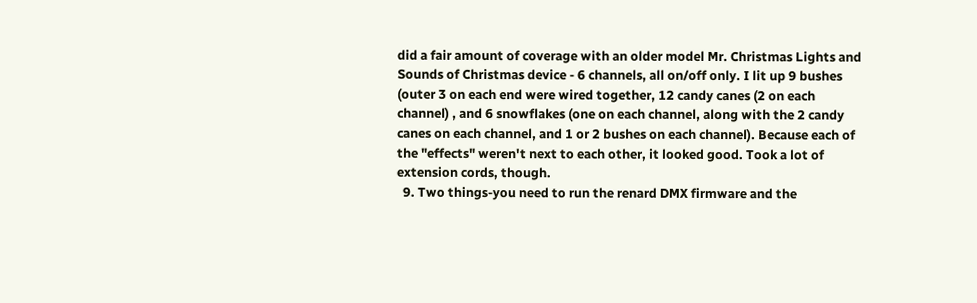did a fair amount of coverage with an older model Mr. Christmas Lights and Sounds of Christmas device - 6 channels, all on/off only. I lit up 9 bushes (outer 3 on each end were wired together, 12 candy canes (2 on each channel) , and 6 snowflakes (one on each channel, along with the 2 candy canes on each channel, and 1 or 2 bushes on each channel). Because each of the "effects" weren't next to each other, it looked good. Took a lot of extension cords, though.
  9. Two things-you need to run the renard DMX firmware and the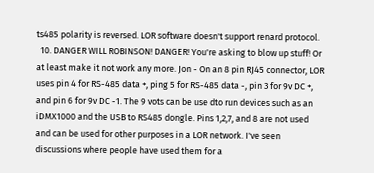ts485 polarity is reversed. LOR software doesn't support renard protocol.
  10. DANGER WILL ROBINSON! DANGER! You're asking to blow up stuff! Or at least make it not work any more. Jon - On an 8 pin RJ45 connector, LOR uses pin 4 for RS-485 data +, ping 5 for RS-485 data -, pin 3 for 9v DC +, and pin 6 for 9v DC -1. The 9 vots can be use dto run devices such as an iDMX1000 and the USB to RS485 dongle. Pins 1,2,7, and 8 are not used and can be used for other purposes in a LOR network. I've seen discussions where people have used them for a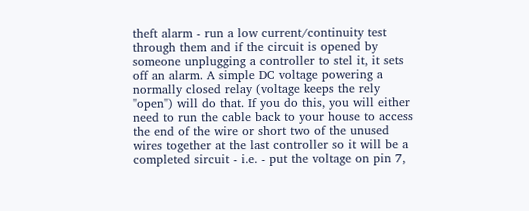theft alarm - run a low current/continuity test through them and if the circuit is opened by someone unplugging a controller to stel it, it sets off an alarm. A simple DC voltage powering a normally closed relay (voltage keeps the rely "open") will do that. If you do this, you will either need to run the cable back to your house to access the end of the wire or short two of the unused wires together at the last controller so it will be a completed sircuit - i.e. - put the voltage on pin 7,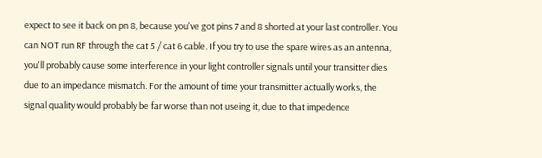expect to see it back on pn 8, because you've got pins 7 and 8 shorted at your last controller. You can NOT run RF through the cat 5 / cat 6 cable. If you try to use the spare wires as an antenna, you'll probably cause some interference in your light controller signals until your transitter dies due to an impedance mismatch. For the amount of time your transmitter actually works, the signal quality would probably be far worse than not useing it, due to that impedence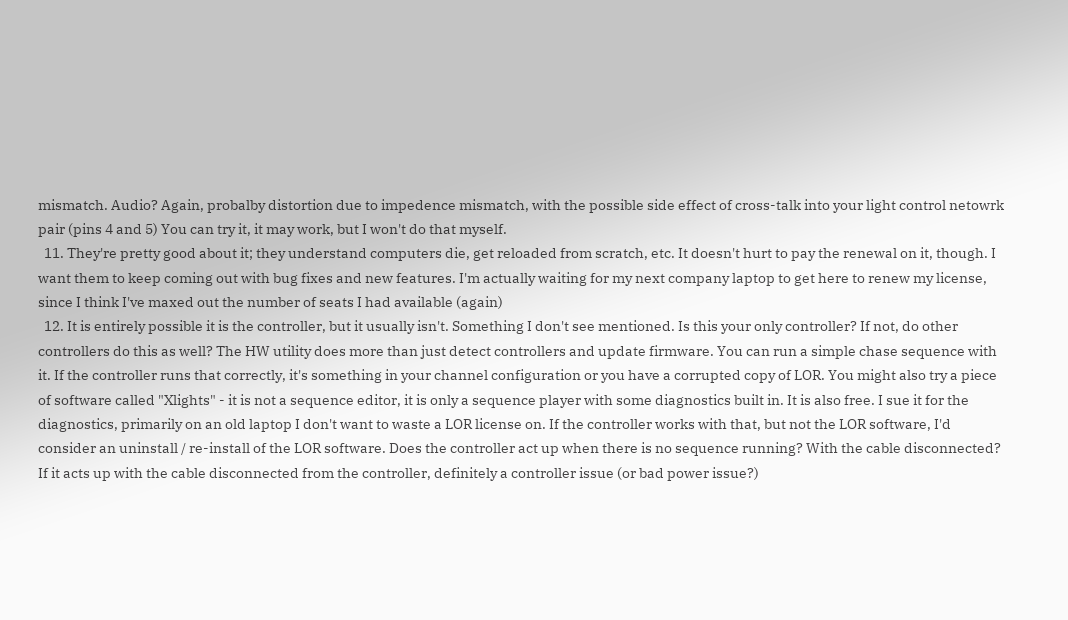mismatch. Audio? Again, probalby distortion due to impedence mismatch, with the possible side effect of cross-talk into your light control netowrk pair (pins 4 and 5) You can try it, it may work, but I won't do that myself.
  11. They're pretty good about it; they understand computers die, get reloaded from scratch, etc. It doesn't hurt to pay the renewal on it, though. I want them to keep coming out with bug fixes and new features. I'm actually waiting for my next company laptop to get here to renew my license, since I think I've maxed out the number of seats I had available (again)
  12. It is entirely possible it is the controller, but it usually isn't. Something I don't see mentioned. Is this your only controller? If not, do other controllers do this as well? The HW utility does more than just detect controllers and update firmware. You can run a simple chase sequence with it. If the controller runs that correctly, it's something in your channel configuration or you have a corrupted copy of LOR. You might also try a piece of software called "Xlights" - it is not a sequence editor, it is only a sequence player with some diagnostics built in. It is also free. I sue it for the diagnostics, primarily on an old laptop I don't want to waste a LOR license on. If the controller works with that, but not the LOR software, I'd consider an uninstall / re-install of the LOR software. Does the controller act up when there is no sequence running? With the cable disconnected? If it acts up with the cable disconnected from the controller, definitely a controller issue (or bad power issue?)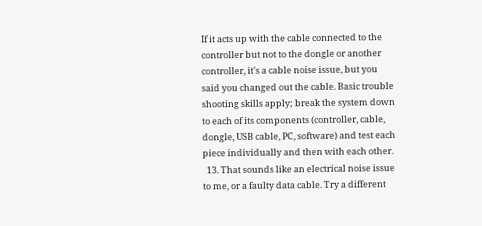If it acts up with the cable connected to the controller but not to the dongle or another controller, it's a cable noise issue, but you said you changed out the cable. Basic trouble shooting skills apply; break the system down to each of its components (controller, cable, dongle, USB cable, PC, software) and test each piece individually and then with each other.
  13. That sounds like an electrical noise issue to me, or a faulty data cable. Try a different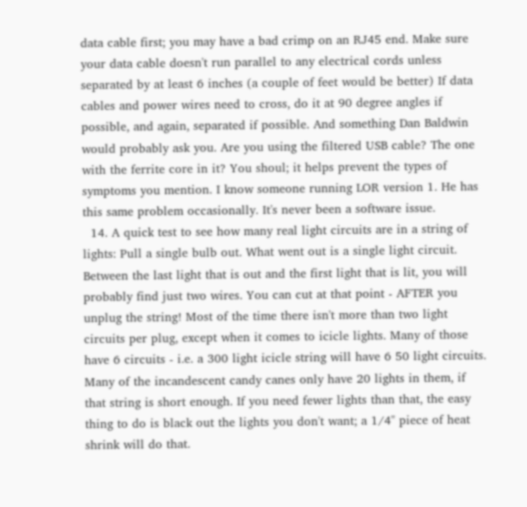data cable first; you may have a bad crimp on an RJ45 end. Make sure your data cable doesn't run parallel to any electrical cords unless separated by at least 6 inches (a couple of feet would be better) If data cables and power wires need to cross, do it at 90 degree angles if possible, and again, separated if possible. And something Dan Baldwin would probably ask you. Are you using the filtered USB cable? The one with the ferrite core in it? You shoul; it helps prevent the types of symptoms you mention. I know someone running LOR version 1. He has this same problem occasionally. It's never been a software issue.
  14. A quick test to see how many real light circuits are in a string of lights: Pull a single bulb out. What went out is a single light circuit. Between the last light that is out and the first light that is lit, you will probably find just two wires. You can cut at that point - AFTER you unplug the string! Most of the time there isn't more than two light circuits per plug, except when it comes to icicle lights. Many of those have 6 circuits - i.e. a 300 light icicle string will have 6 50 light circuits. Many of the incandescent candy canes only have 20 lights in them, if that string is short enough. If you need fewer lights than that, the easy thing to do is black out the lights you don't want; a 1/4" piece of heat shrink will do that.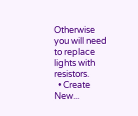Otherwise you will need to replace lights with resistors.
  • Create New...